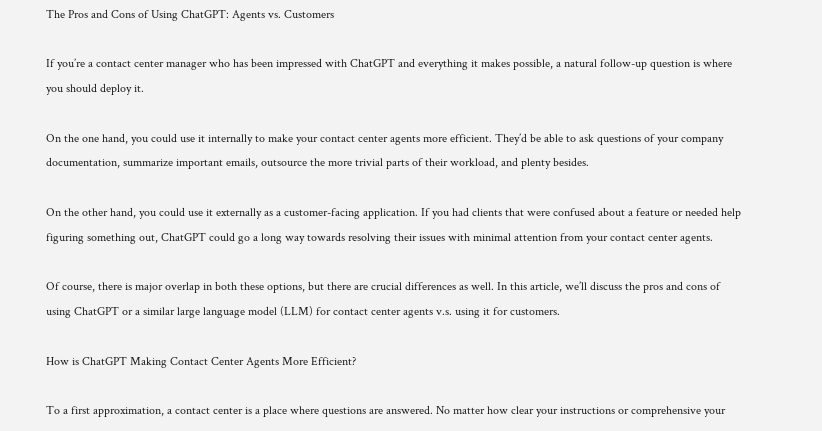The Pros and Cons of Using ChatGPT: Agents vs. Customers

If you’re a contact center manager who has been impressed with ChatGPT and everything it makes possible, a natural follow-up question is where you should deploy it.

On the one hand, you could use it internally to make your contact center agents more efficient. They’d be able to ask questions of your company documentation, summarize important emails, outsource the more trivial parts of their workload, and plenty besides.

On the other hand, you could use it externally as a customer-facing application. If you had clients that were confused about a feature or needed help figuring something out, ChatGPT could go a long way towards resolving their issues with minimal attention from your contact center agents.

Of course, there is major overlap in both these options, but there are crucial differences as well. In this article, we’ll discuss the pros and cons of using ChatGPT or a similar large language model (LLM) for contact center agents v.s. using it for customers.

How is ChatGPT Making Contact Center Agents More Efficient?

To a first approximation, a contact center is a place where questions are answered. No matter how clear your instructions or comprehensive your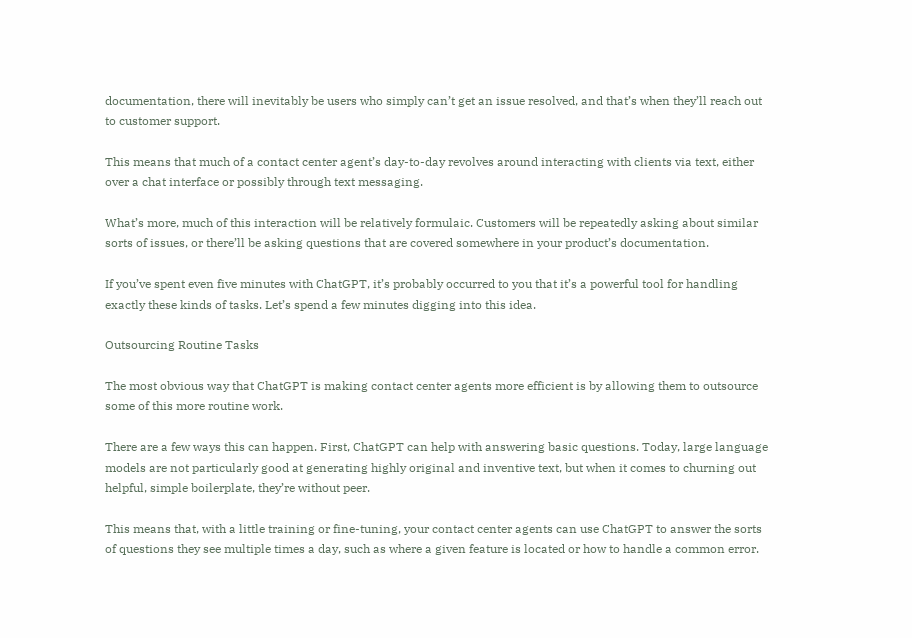documentation, there will inevitably be users who simply can’t get an issue resolved, and that’s when they’ll reach out to customer support.

This means that much of a contact center agent’s day-to-day revolves around interacting with clients via text, either over a chat interface or possibly through text messaging.

What’s more, much of this interaction will be relatively formulaic. Customers will be repeatedly asking about similar sorts of issues, or there’ll be asking questions that are covered somewhere in your product’s documentation.

If you’ve spent even five minutes with ChatGPT, it’s probably occurred to you that it’s a powerful tool for handling exactly these kinds of tasks. Let’s spend a few minutes digging into this idea.

Outsourcing Routine Tasks

The most obvious way that ChatGPT is making contact center agents more efficient is by allowing them to outsource some of this more routine work.

There are a few ways this can happen. First, ChatGPT can help with answering basic questions. Today, large language models are not particularly good at generating highly original and inventive text, but when it comes to churning out helpful, simple boilerplate, they’re without peer.

This means that, with a little training or fine-tuning, your contact center agents can use ChatGPT to answer the sorts of questions they see multiple times a day, such as where a given feature is located or how to handle a common error.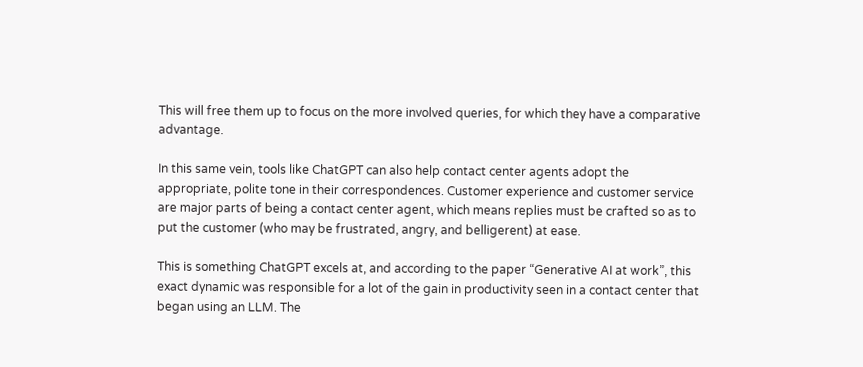This will free them up to focus on the more involved queries, for which they have a comparative advantage.

In this same vein, tools like ChatGPT can also help contact center agents adopt the appropriate, polite tone in their correspondences. Customer experience and customer service are major parts of being a contact center agent, which means replies must be crafted so as to put the customer (who may be frustrated, angry, and belligerent) at ease.

This is something ChatGPT excels at, and according to the paper “Generative AI at work”, this exact dynamic was responsible for a lot of the gain in productivity seen in a contact center that began using an LLM. The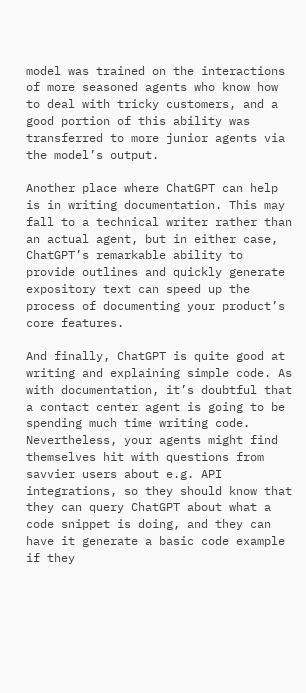model was trained on the interactions of more seasoned agents who know how to deal with tricky customers, and a good portion of this ability was transferred to more junior agents via the model’s output.

Another place where ChatGPT can help is in writing documentation. This may fall to a technical writer rather than an actual agent, but in either case, ChatGPT’s remarkable ability to provide outlines and quickly generate expository text can speed up the process of documenting your product’s core features.

And finally, ChatGPT is quite good at writing and explaining simple code. As with documentation, it’s doubtful that a contact center agent is going to be spending much time writing code. Nevertheless, your agents might find themselves hit with questions from savvier users about e.g. API integrations, so they should know that they can query ChatGPT about what a code snippet is doing, and they can have it generate a basic code example if they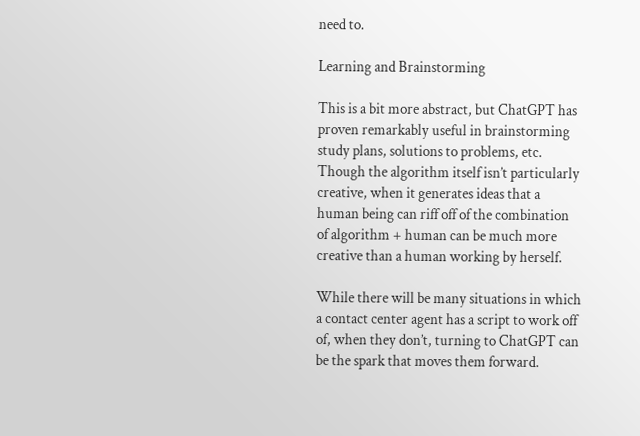need to.

Learning and Brainstorming

This is a bit more abstract, but ChatGPT has proven remarkably useful in brainstorming study plans, solutions to problems, etc. Though the algorithm itself isn’t particularly creative, when it generates ideas that a human being can riff off of the combination of algorithm + human can be much more creative than a human working by herself.

While there will be many situations in which a contact center agent has a script to work off of, when they don’t, turning to ChatGPT can be the spark that moves them forward.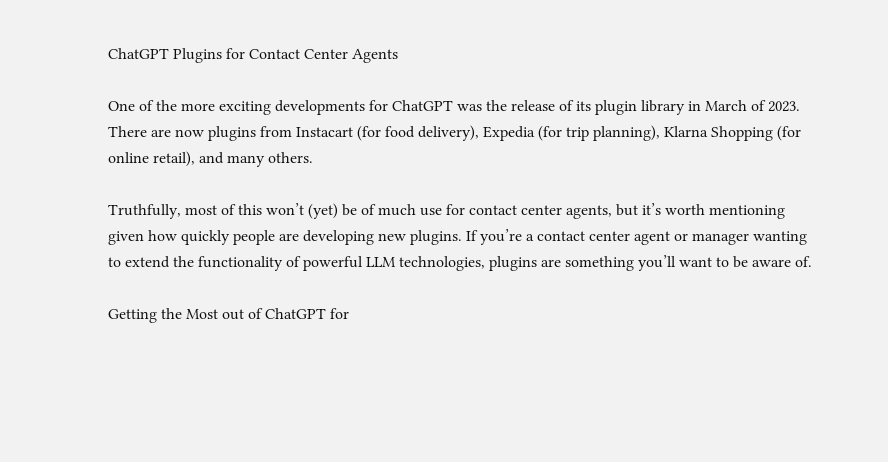ChatGPT Plugins for Contact Center Agents

One of the more exciting developments for ChatGPT was the release of its plugin library in March of 2023. There are now plugins from Instacart (for food delivery), Expedia (for trip planning), Klarna Shopping (for online retail), and many others.

Truthfully, most of this won’t (yet) be of much use for contact center agents, but it’s worth mentioning given how quickly people are developing new plugins. If you’re a contact center agent or manager wanting to extend the functionality of powerful LLM technologies, plugins are something you’ll want to be aware of.

Getting the Most out of ChatGPT for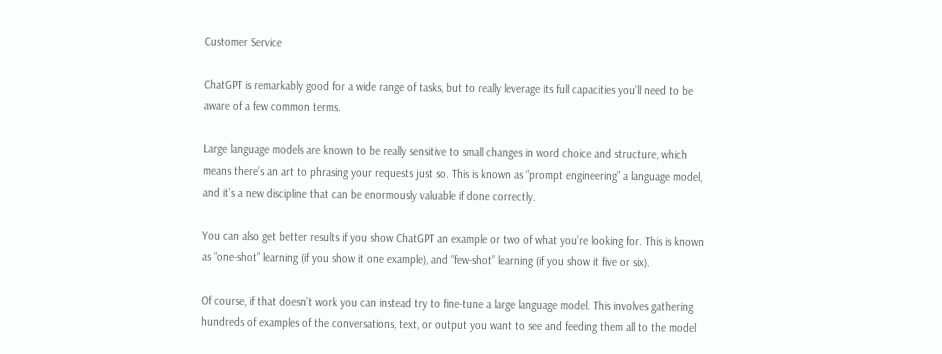Customer Service

ChatGPT is remarkably good for a wide range of tasks, but to really leverage its full capacities you’ll need to be aware of a few common terms.

Large language models are known to be really sensitive to small changes in word choice and structure, which means there’s an art to phrasing your requests just so. This is known as “prompt engineering” a language model, and it’s a new discipline that can be enormously valuable if done correctly.

You can also get better results if you show ChatGPT an example or two of what you’re looking for. This is known as “one-shot” learning (if you show it one example), and “few-shot” learning (if you show it five or six).

Of course, if that doesn’t work you can instead try to fine-tune a large language model. This involves gathering hundreds of examples of the conversations, text, or output you want to see and feeding them all to the model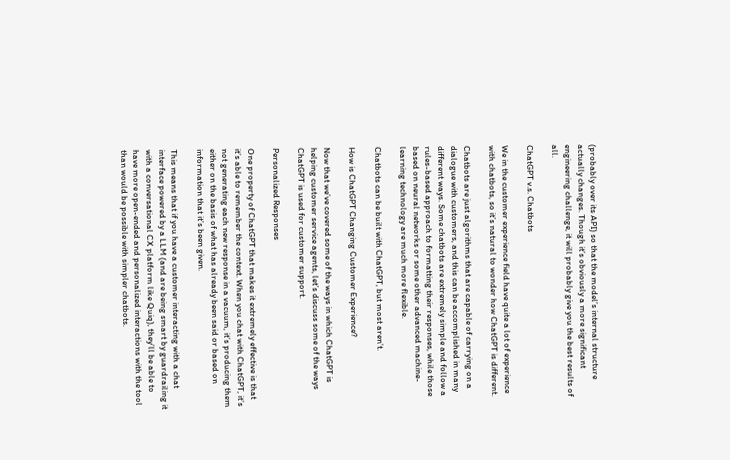(probably over its API) so that the model’s internal structure actually changes. Though it’s obviously a more significant engineering challenge, it will probably give you the best results of all.

ChatGPT v.s. Chatbots

We in the customer experience field have quite a lot of experience with chatbots, so it’s natural to wonder how ChatGPT is different.

Chatbots are just algorithms that are capable of carrying on a dialogue with customers, and this can be accomplished in many different ways. Some chatbots are extremely simple and follow a rules-based approach to formatting their responses, while those based on neural networks or some other advanced machine-learning technology are much more flexible.

Chatbots can be built with ChatGPT, but most aren’t.

How is ChatGPT Changing Customer Experience?

Now that we’ve covered some of the ways in which ChatGPT is helping customer service agents, let’s discuss some of the ways ChatGPT is used for customer support.

Personalized Responses

One property of ChatGPT that makes it extremely effective is that it’s able to remember the context. When you chat with ChatGPT, it’s not generating each new response in a vacuum, it’s producing them either on the basis of what has already been said or based on information that it’s been given.

This means that if you have a customer interacting with a chat interface powered by a LLM (and are being smart by guardrailing it with a conversational CX platform like Quiq), they’ll be able to have more open-ended and personalized interactions with the tool than would be possible with simpler chatbots.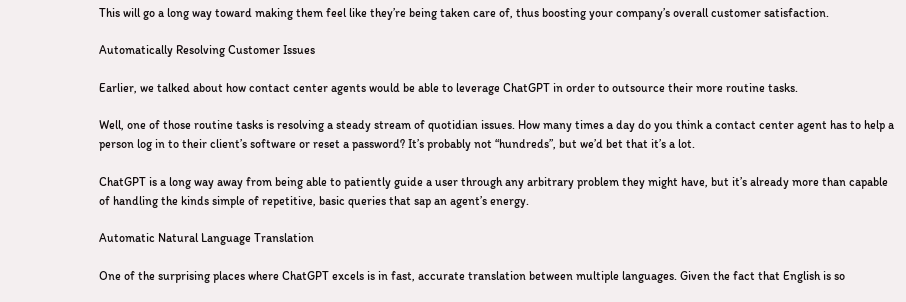This will go a long way toward making them feel like they’re being taken care of, thus boosting your company’s overall customer satisfaction.

Automatically Resolving Customer Issues

Earlier, we talked about how contact center agents would be able to leverage ChatGPT in order to outsource their more routine tasks.

Well, one of those routine tasks is resolving a steady stream of quotidian issues. How many times a day do you think a contact center agent has to help a person log in to their client’s software or reset a password? It’s probably not “hundreds”, but we’d bet that it’s a lot.

ChatGPT is a long way away from being able to patiently guide a user through any arbitrary problem they might have, but it’s already more than capable of handling the kinds simple of repetitive, basic queries that sap an agent’s energy.

Automatic Natural Language Translation

One of the surprising places where ChatGPT excels is in fast, accurate translation between multiple languages. Given the fact that English is so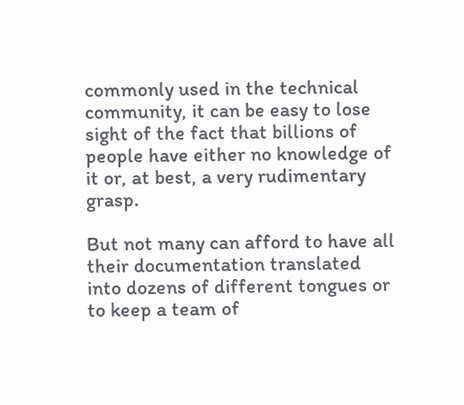commonly used in the technical community, it can be easy to lose sight of the fact that billions of people have either no knowledge of it or, at best, a very rudimentary grasp.

But not many can afford to have all their documentation translated into dozens of different tongues or to keep a team of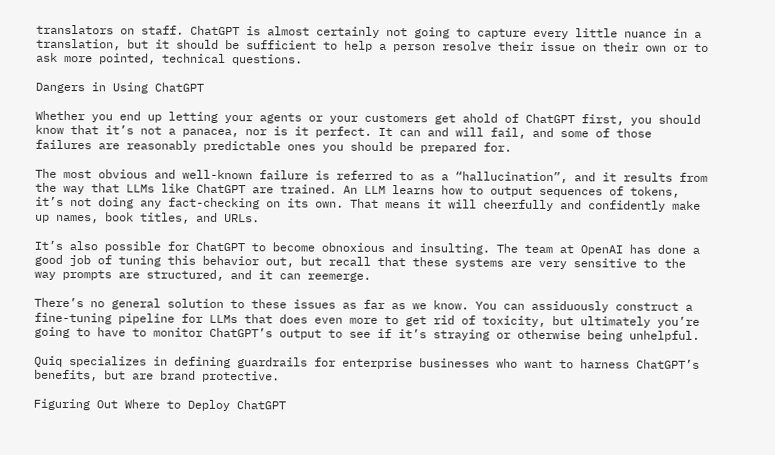translators on staff. ChatGPT is almost certainly not going to capture every little nuance in a translation, but it should be sufficient to help a person resolve their issue on their own or to ask more pointed, technical questions.

Dangers in Using ChatGPT

Whether you end up letting your agents or your customers get ahold of ChatGPT first, you should know that it’s not a panacea, nor is it perfect. It can and will fail, and some of those failures are reasonably predictable ones you should be prepared for.

The most obvious and well-known failure is referred to as a “hallucination”, and it results from the way that LLMs like ChatGPT are trained. An LLM learns how to output sequences of tokens, it’s not doing any fact-checking on its own. That means it will cheerfully and confidently make up names, book titles, and URLs.

It’s also possible for ChatGPT to become obnoxious and insulting. The team at OpenAI has done a good job of tuning this behavior out, but recall that these systems are very sensitive to the way prompts are structured, and it can reemerge.

There’s no general solution to these issues as far as we know. You can assiduously construct a fine-tuning pipeline for LLMs that does even more to get rid of toxicity, but ultimately you’re going to have to monitor ChatGPT’s output to see if it’s straying or otherwise being unhelpful.

Quiq specializes in defining guardrails for enterprise businesses who want to harness ChatGPT’s benefits, but are brand protective.

Figuring Out Where to Deploy ChatGPT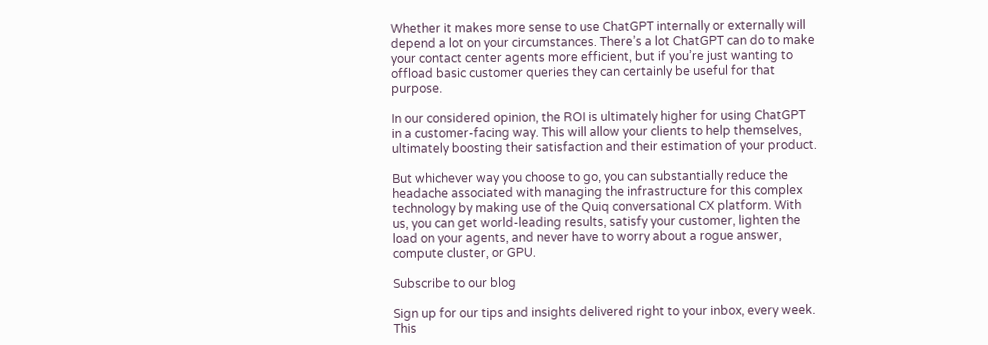Whether it makes more sense to use ChatGPT internally or externally will depend a lot on your circumstances. There’s a lot ChatGPT can do to make your contact center agents more efficient, but if you’re just wanting to offload basic customer queries they can certainly be useful for that purpose.

In our considered opinion, the ROI is ultimately higher for using ChatGPT in a customer-facing way. This will allow your clients to help themselves, ultimately boosting their satisfaction and their estimation of your product.

But whichever way you choose to go, you can substantially reduce the headache associated with managing the infrastructure for this complex technology by making use of the Quiq conversational CX platform. With us, you can get world-leading results, satisfy your customer, lighten the load on your agents, and never have to worry about a rogue answer,  compute cluster, or GPU.

Subscribe to our blog

Sign up for our tips and insights delivered right to your inbox, every week.
This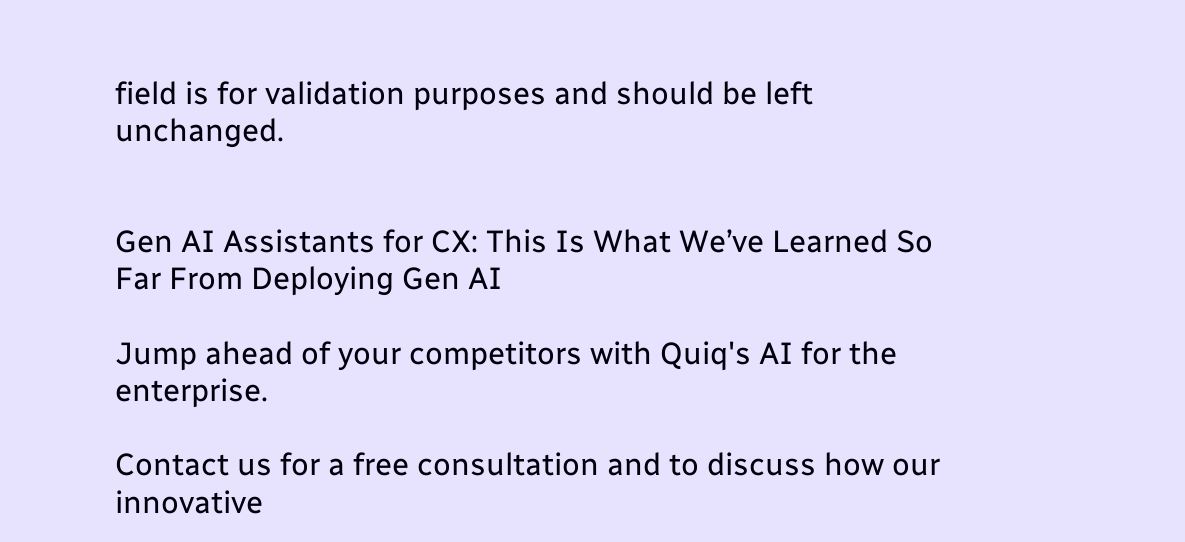field is for validation purposes and should be left unchanged.


Gen AI Assistants for CX: This Is What We’ve Learned So Far From Deploying Gen AI

Jump ahead of your competitors with Quiq's AI for the enterprise.

Contact us for a free consultation and to discuss how our innovative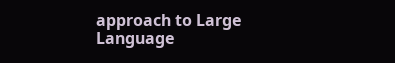approach to Large Language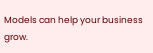Models can help your business grow.